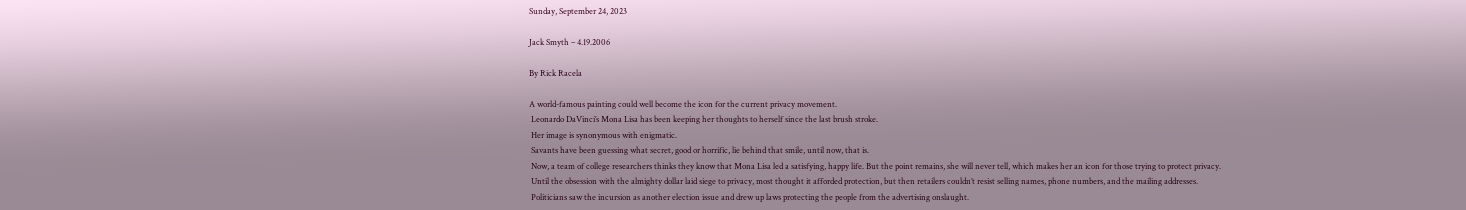Sunday, September 24, 2023

Jack Smyth – 4.19.2006

By Rick Racela

A world-famous painting could well become the icon for the current privacy movement.
 Leonardo DaVinci’s Mona Lisa has been keeping her thoughts to herself since the last brush stroke.
 Her image is synonymous with enigmatic.
 Savants have been guessing what secret, good or horrific, lie behind that smile, until now, that is.
 Now, a team of college researchers thinks they know that Mona Lisa led a satisfying, happy life. But the point remains, she will never tell, which makes her an icon for those trying to protect privacy.
 Until the obsession with the almighty dollar laid siege to privacy, most thought it afforded protection, but then retailers couldn’t resist selling names, phone numbers, and the mailing addresses.
 Politicians saw the incursion as another election issue and drew up laws protecting the people from the advertising onslaught.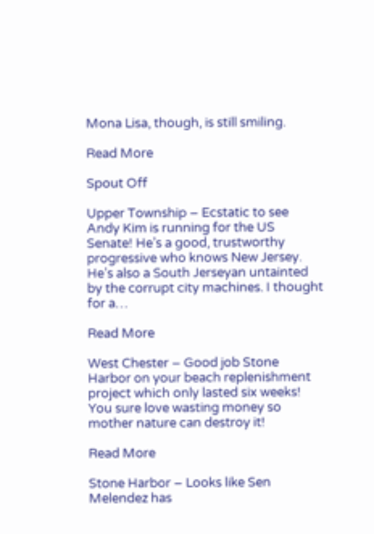Mona Lisa, though, is still smiling.

Read More

Spout Off

Upper Township – Ecstatic to see Andy Kim is running for the US Senate! He’s a good, trustworthy progressive who knows New Jersey. He’s also a South Jerseyan untainted by the corrupt city machines. I thought for a…

Read More

West Chester – Good job Stone Harbor on your beach replenishment project which only lasted six weeks! You sure love wasting money so mother nature can destroy it!

Read More

Stone Harbor – Looks like Sen Melendez has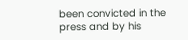been convicted in the press and by his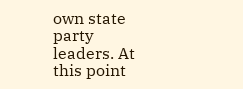own state party leaders. At this point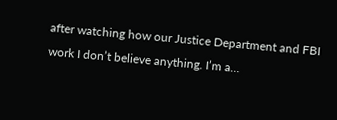after watching how our Justice Department and FBI work I don’t believe anything. I’m a…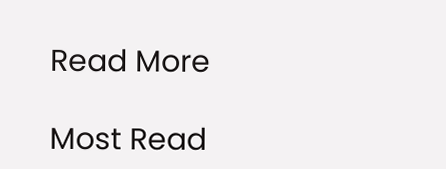Read More

Most Read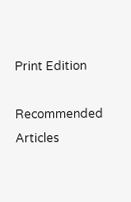Print Edition

Recommended Articles